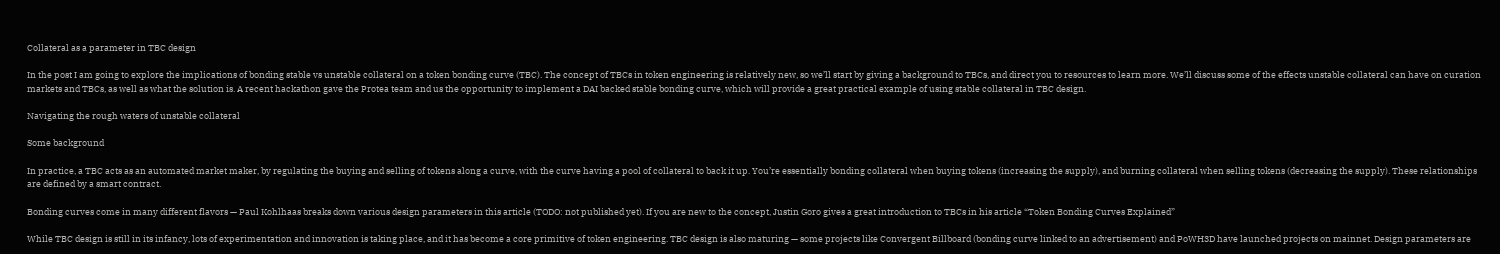Collateral as a parameter in TBC design

In the post I am going to explore the implications of bonding stable vs unstable collateral on a token bonding curve (TBC). The concept of TBCs in token engineering is relatively new, so we’ll start by giving a background to TBCs, and direct you to resources to learn more. We’ll discuss some of the effects unstable collateral can have on curation markets and TBCs, as well as what the solution is. A recent hackathon gave the Protea team and us the opportunity to implement a DAI backed stable bonding curve, which will provide a great practical example of using stable collateral in TBC design.

Navigating the rough waters of unstable collateral

Some background

In practice, a TBC acts as an automated market maker, by regulating the buying and selling of tokens along a curve, with the curve having a pool of collateral to back it up. You’re essentially bonding collateral when buying tokens (increasing the supply), and burning collateral when selling tokens (decreasing the supply). These relationships are defined by a smart contract.

Bonding curves come in many different flavors — Paul Kohlhaas breaks down various design parameters in this article (TODO: not published yet). If you are new to the concept, Justin Goro gives a great introduction to TBCs in his article “Token Bonding Curves Explained”

While TBC design is still in its infancy, lots of experimentation and innovation is taking place, and it has become a core primitive of token engineering. TBC design is also maturing — some projects like Convergent Billboard (bonding curve linked to an advertisement) and PoWH3D have launched projects on mainnet. Design parameters are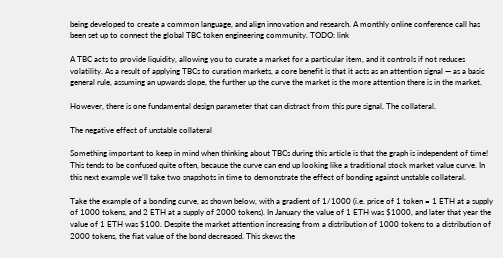being developed to create a common language, and align innovation and research. A monthly online conference call has been set up to connect the global TBC token engineering community. TODO: link

A TBC acts to provide liquidity, allowing you to curate a market for a particular item, and it controls if not reduces volatility. As a result of applying TBCs to curation markets, a core benefit is that it acts as an attention signal — as a basic general rule, assuming an upwards slope, the further up the curve the market is the more attention there is in the market.

However, there is one fundamental design parameter that can distract from this pure signal. The collateral.

The negative effect of unstable collateral

Something important to keep in mind when thinking about TBCs during this article is that the graph is independent of time! This tends to be confused quite often, because the curve can end up looking like a traditional stock market value curve. In this next example we’ll take two snapshots in time to demonstrate the effect of bonding against unstable collateral.

Take the example of a bonding curve, as shown below, with a gradient of 1/1000 (i.e. price of 1 token = 1 ETH at a supply of 1000 tokens, and 2 ETH at a supply of 2000 tokens). In January the value of 1 ETH was $1000, and later that year the value of 1 ETH was $100. Despite the market attention increasing from a distribution of 1000 tokens to a distribution of 2000 tokens, the fiat value of the bond decreased. This skews the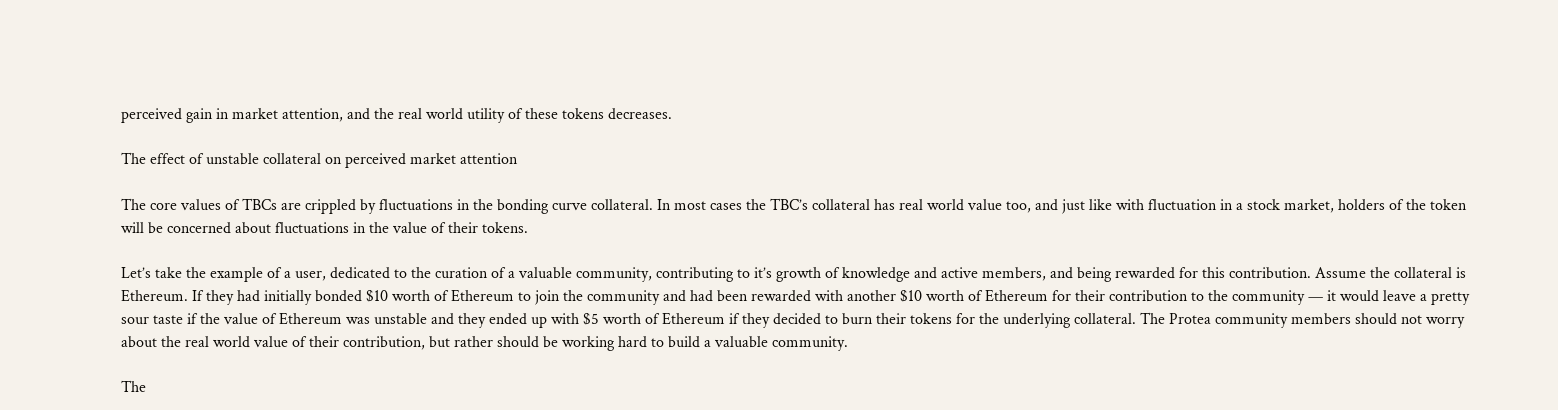perceived gain in market attention, and the real world utility of these tokens decreases.

The effect of unstable collateral on perceived market attention

The core values of TBCs are crippled by fluctuations in the bonding curve collateral. In most cases the TBC’s collateral has real world value too, and just like with fluctuation in a stock market, holders of the token will be concerned about fluctuations in the value of their tokens.

Let’s take the example of a user, dedicated to the curation of a valuable community, contributing to it’s growth of knowledge and active members, and being rewarded for this contribution. Assume the collateral is Ethereum. If they had initially bonded $10 worth of Ethereum to join the community and had been rewarded with another $10 worth of Ethereum for their contribution to the community — it would leave a pretty sour taste if the value of Ethereum was unstable and they ended up with $5 worth of Ethereum if they decided to burn their tokens for the underlying collateral. The Protea community members should not worry about the real world value of their contribution, but rather should be working hard to build a valuable community.

The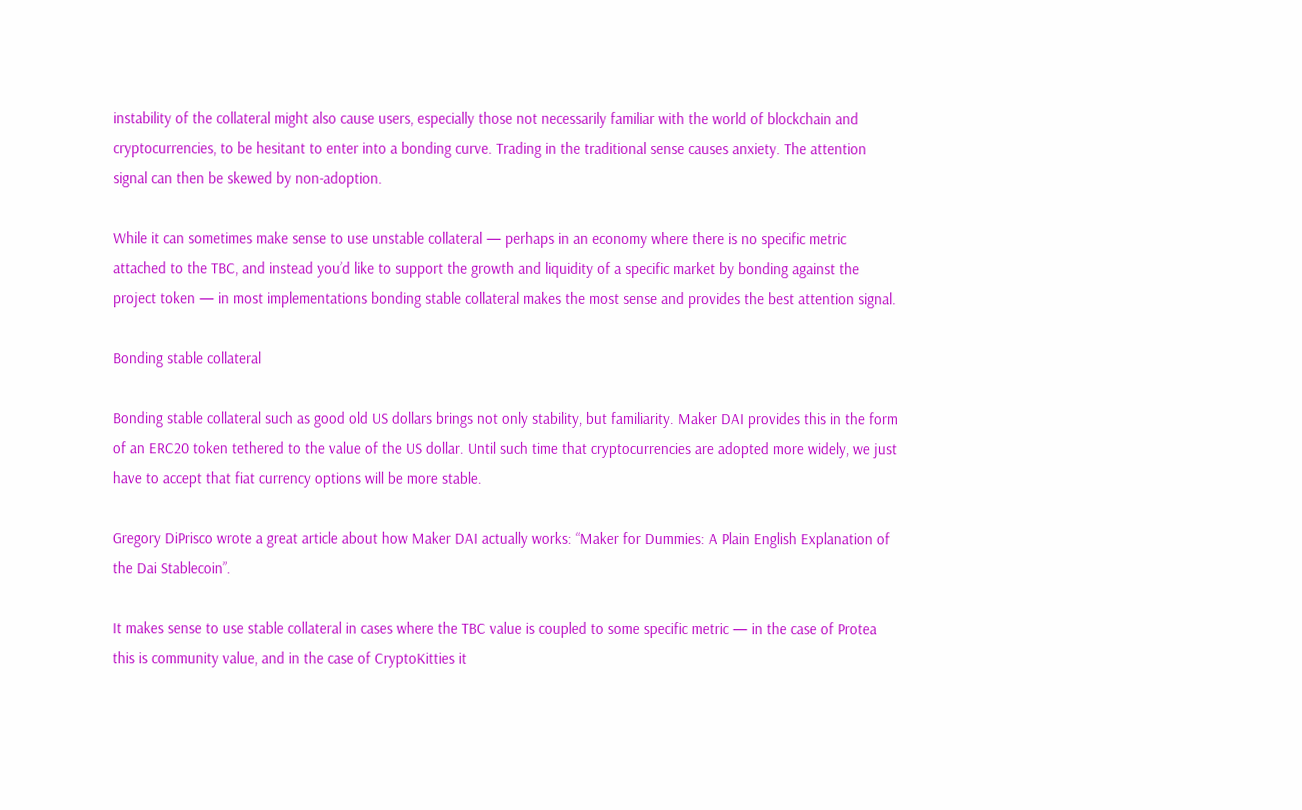instability of the collateral might also cause users, especially those not necessarily familiar with the world of blockchain and cryptocurrencies, to be hesitant to enter into a bonding curve. Trading in the traditional sense causes anxiety. The attention signal can then be skewed by non-adoption.

While it can sometimes make sense to use unstable collateral — perhaps in an economy where there is no specific metric attached to the TBC, and instead you’d like to support the growth and liquidity of a specific market by bonding against the project token — in most implementations bonding stable collateral makes the most sense and provides the best attention signal.

Bonding stable collateral

Bonding stable collateral such as good old US dollars brings not only stability, but familiarity. Maker DAI provides this in the form of an ERC20 token tethered to the value of the US dollar. Until such time that cryptocurrencies are adopted more widely, we just have to accept that fiat currency options will be more stable.

Gregory DiPrisco wrote a great article about how Maker DAI actually works: “Maker for Dummies: A Plain English Explanation of the Dai Stablecoin”.

It makes sense to use stable collateral in cases where the TBC value is coupled to some specific metric — in the case of Protea this is community value, and in the case of CryptoKitties it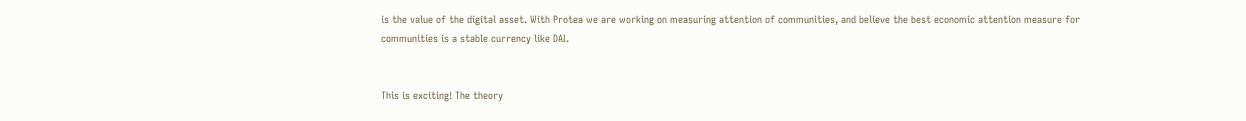is the value of the digital asset. With Protea we are working on measuring attention of communities, and believe the best economic attention measure for communities is a stable currency like DAI.


This is exciting! The theory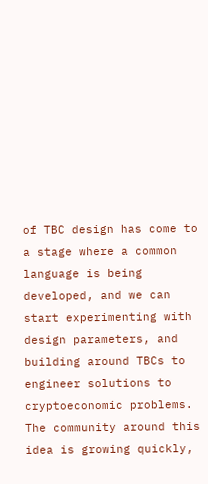of TBC design has come to a stage where a common language is being developed, and we can start experimenting with design parameters, and building around TBCs to engineer solutions to cryptoeconomic problems. The community around this idea is growing quickly,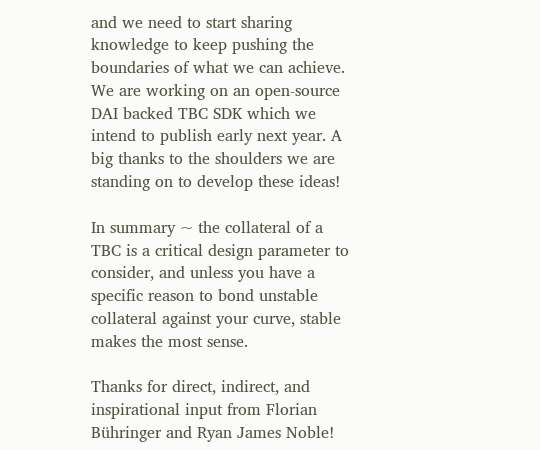and we need to start sharing knowledge to keep pushing the boundaries of what we can achieve. We are working on an open-source DAI backed TBC SDK which we intend to publish early next year. A big thanks to the shoulders we are standing on to develop these ideas!

In summary ~ the collateral of a TBC is a critical design parameter to consider, and unless you have a specific reason to bond unstable collateral against your curve, stable makes the most sense.

Thanks for direct, indirect, and inspirational input from Florian Bühringer and Ryan James Noble!